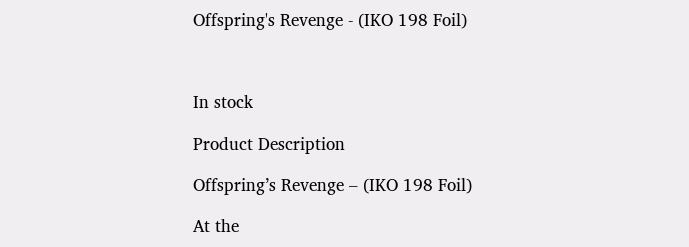Offspring's Revenge - (IKO 198 Foil)



In stock

Product Description

Offspring’s Revenge – (IKO 198 Foil)

At the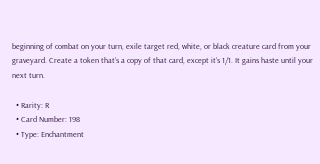beginning of combat on your turn, exile target red, white, or black creature card from your graveyard. Create a token that’s a copy of that card, except it’s 1/1. It gains haste until your next turn.

  • Rarity: R
  • Card Number: 198
  • Type: Enchantment